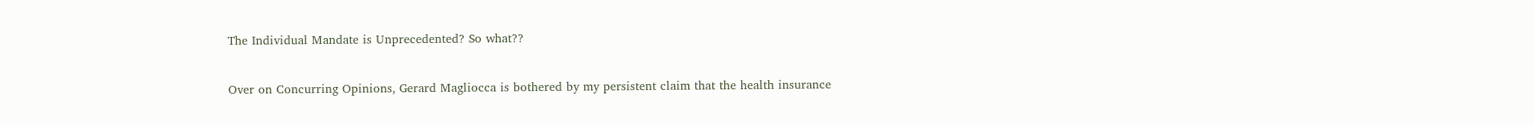The Individual Mandate is Unprecedented? So what??

Over on Concurring Opinions, Gerard Magliocca is bothered by my persistent claim that the health insurance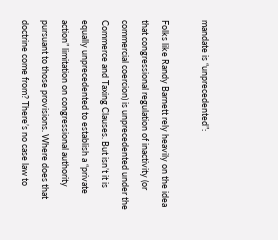mandate is “unprecedented”:

Folks like Randy Barnett rely heavily on the idea that congressional regulation of inactivity (or commercial coercion) is unprecedented under the Commerce and Taxing Clauses. But isn’t it is equally unprecedented to establish a “private action” limitation on congressional authority pursuant to those provisions. Where does that doctrine come from? There’s no case law to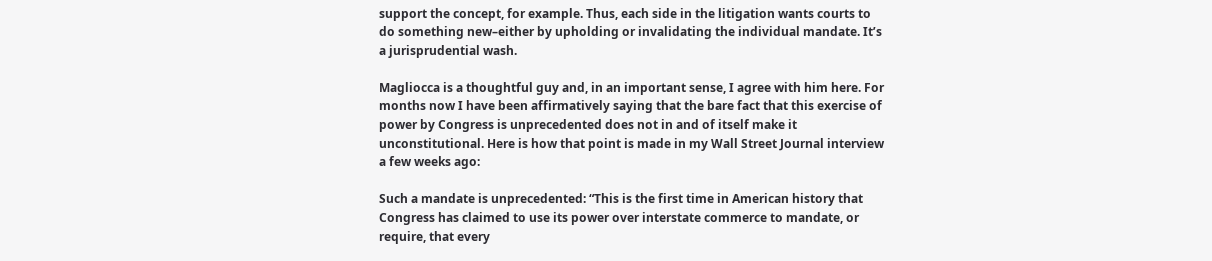support the concept, for example. Thus, each side in the litigation wants courts to do something new–either by upholding or invalidating the individual mandate. It’s a jurisprudential wash.

Magliocca is a thoughtful guy and, in an important sense, I agree with him here. For months now I have been affirmatively saying that the bare fact that this exercise of power by Congress is unprecedented does not in and of itself make it unconstitutional. Here is how that point is made in my Wall Street Journal interview a few weeks ago:

Such a mandate is unprecedented: “This is the first time in American history that Congress has claimed to use its power over interstate commerce to mandate, or require, that every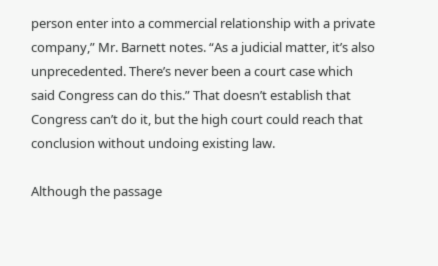person enter into a commercial relationship with a private company,” Mr. Barnett notes. “As a judicial matter, it’s also unprecedented. There’s never been a court case which said Congress can do this.” That doesn’t establish that Congress can’t do it, but the high court could reach that conclusion without undoing existing law.

Although the passage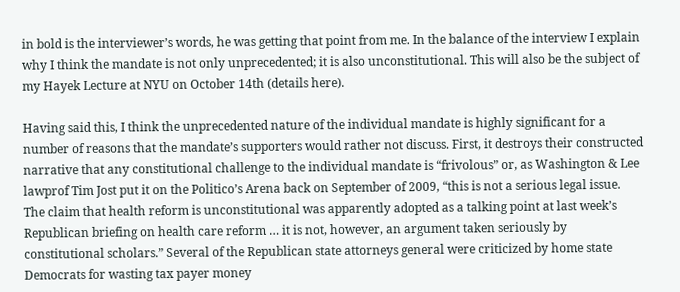in bold is the interviewer’s words, he was getting that point from me. In the balance of the interview I explain why I think the mandate is not only unprecedented; it is also unconstitutional. This will also be the subject of my Hayek Lecture at NYU on October 14th (details here).

Having said this, I think the unprecedented nature of the individual mandate is highly significant for a number of reasons that the mandate’s supporters would rather not discuss. First, it destroys their constructed narrative that any constitutional challenge to the individual mandate is “frivolous” or, as Washington & Lee lawprof Tim Jost put it on the Politico’s Arena back on September of 2009, “this is not a serious legal issue. The claim that health reform is unconstitutional was apparently adopted as a talking point at last week’s Republican briefing on health care reform … it is not, however, an argument taken seriously by constitutional scholars.” Several of the Republican state attorneys general were criticized by home state Democrats for wasting tax payer money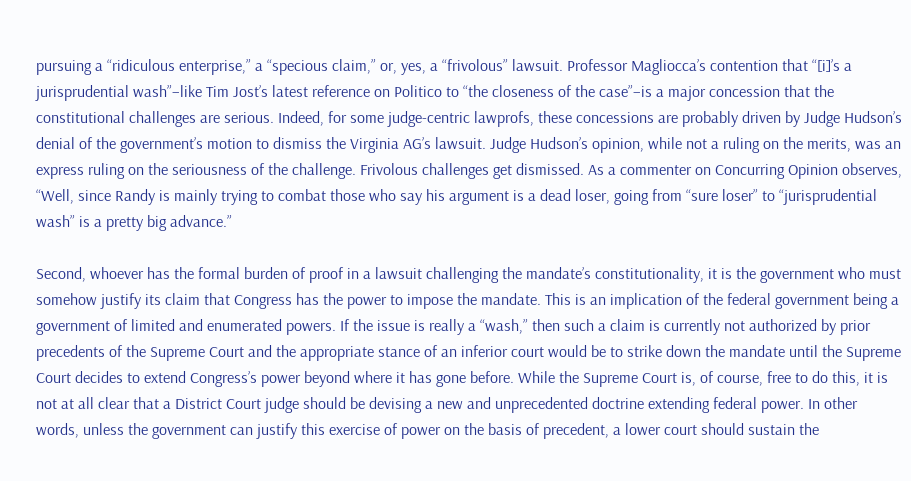pursuing a “ridiculous enterprise,” a “specious claim,” or, yes, a “frivolous” lawsuit. Professor Magliocca’s contention that “[i]’s a jurisprudential wash”–like Tim Jost’s latest reference on Politico to “the closeness of the case”–is a major concession that the constitutional challenges are serious. Indeed, for some judge-centric lawprofs, these concessions are probably driven by Judge Hudson’s denial of the government’s motion to dismiss the Virginia AG’s lawsuit. Judge Hudson’s opinion, while not a ruling on the merits, was an express ruling on the seriousness of the challenge. Frivolous challenges get dismissed. As a commenter on Concurring Opinion observes, “Well, since Randy is mainly trying to combat those who say his argument is a dead loser, going from “sure loser” to “jurisprudential wash” is a pretty big advance.”

Second, whoever has the formal burden of proof in a lawsuit challenging the mandate’s constitutionality, it is the government who must somehow justify its claim that Congress has the power to impose the mandate. This is an implication of the federal government being a government of limited and enumerated powers. If the issue is really a “wash,” then such a claim is currently not authorized by prior precedents of the Supreme Court and the appropriate stance of an inferior court would be to strike down the mandate until the Supreme Court decides to extend Congress’s power beyond where it has gone before. While the Supreme Court is, of course, free to do this, it is not at all clear that a District Court judge should be devising a new and unprecedented doctrine extending federal power. In other words, unless the government can justify this exercise of power on the basis of precedent, a lower court should sustain the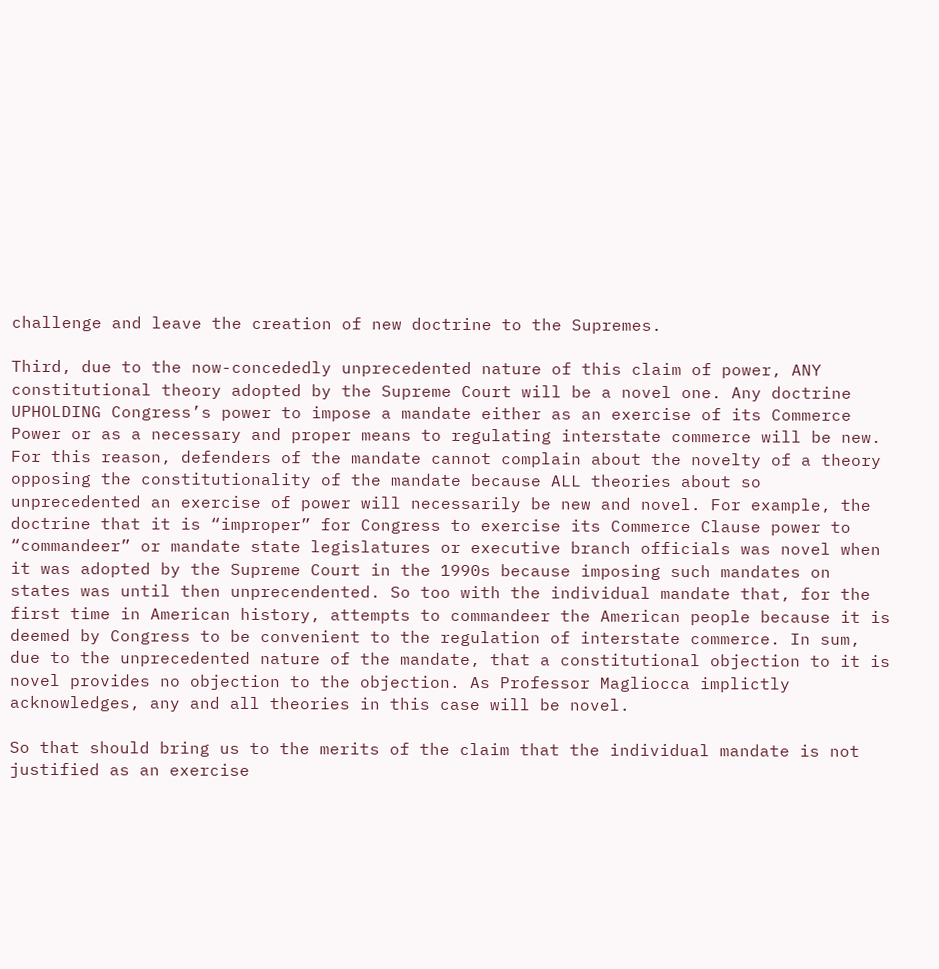challenge and leave the creation of new doctrine to the Supremes.

Third, due to the now-concededly unprecedented nature of this claim of power, ANY constitutional theory adopted by the Supreme Court will be a novel one. Any doctrine UPHOLDING Congress’s power to impose a mandate either as an exercise of its Commerce Power or as a necessary and proper means to regulating interstate commerce will be new. For this reason, defenders of the mandate cannot complain about the novelty of a theory opposing the constitutionality of the mandate because ALL theories about so unprecedented an exercise of power will necessarily be new and novel. For example, the doctrine that it is “improper” for Congress to exercise its Commerce Clause power to “commandeer” or mandate state legislatures or executive branch officials was novel when it was adopted by the Supreme Court in the 1990s because imposing such mandates on states was until then unprecendented. So too with the individual mandate that, for the first time in American history, attempts to commandeer the American people because it is deemed by Congress to be convenient to the regulation of interstate commerce. In sum, due to the unprecedented nature of the mandate, that a constitutional objection to it is novel provides no objection to the objection. As Professor Magliocca implictly acknowledges, any and all theories in this case will be novel.

So that should bring us to the merits of the claim that the individual mandate is not justified as an exercise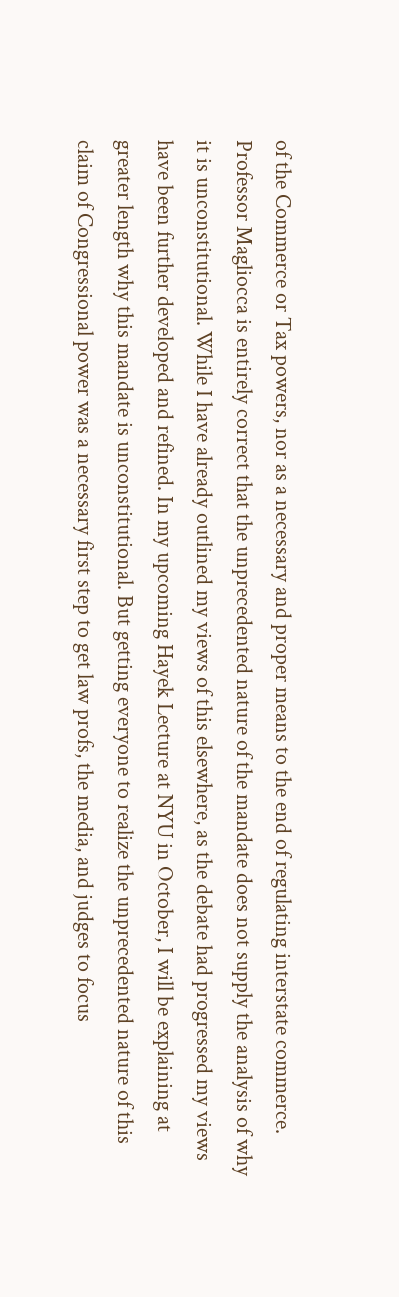of the Commerce or Tax powers, nor as a necessary and proper means to the end of regulating interstate commerce. Professor Magliocca is entirely correct that the unprecedented nature of the mandate does not supply the analysis of why it is unconstitutional. While I have already outlined my views of this elsewhere, as the debate had progressed my views have been further developed and refined. In my upcoming Hayek Lecture at NYU in October, I will be explaining at greater length why this mandate is unconstitutional. But getting everyone to realize the unprecedented nature of this claim of Congressional power was a necessary first step to get law profs, the media, and judges to focus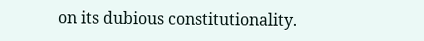on its dubious constitutionality.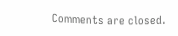Comments are closed.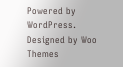Powered by WordPress. Designed by Woo Themes